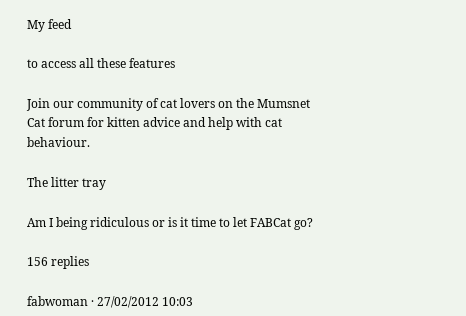My feed

to access all these features

Join our community of cat lovers on the Mumsnet Cat forum for kitten advice and help with cat behaviour.

The litter tray

Am I being ridiculous or is it time to let FABCat go?

156 replies

fabwoman · 27/02/2012 10:03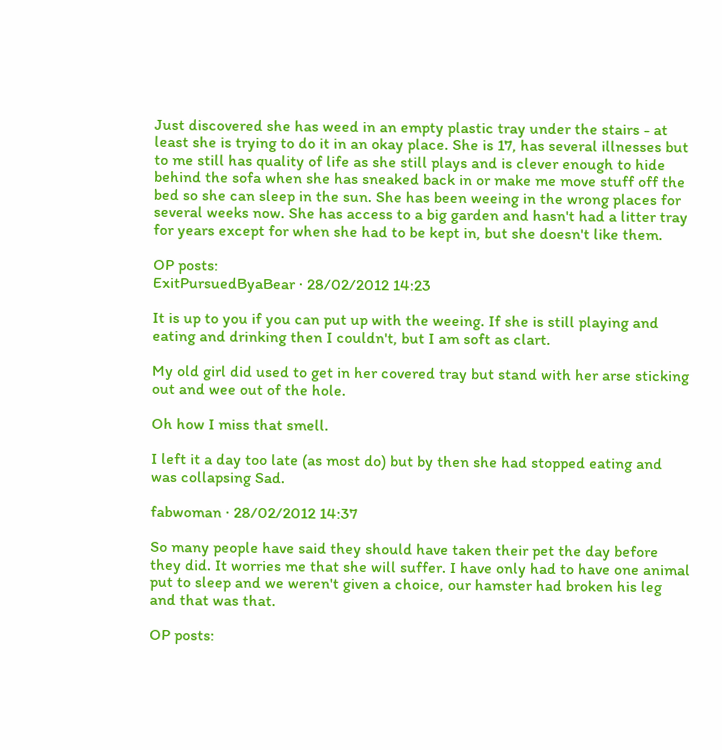Just discovered she has weed in an empty plastic tray under the stairs - at least she is trying to do it in an okay place. She is 17, has several illnesses but to me still has quality of life as she still plays and is clever enough to hide behind the sofa when she has sneaked back in or make me move stuff off the bed so she can sleep in the sun. She has been weeing in the wrong places for several weeks now. She has access to a big garden and hasn't had a litter tray for years except for when she had to be kept in, but she doesn't like them.

OP posts:
ExitPursuedByaBear · 28/02/2012 14:23

It is up to you if you can put up with the weeing. If she is still playing and eating and drinking then I couldn't, but I am soft as clart.

My old girl did used to get in her covered tray but stand with her arse sticking out and wee out of the hole.

Oh how I miss that smell.

I left it a day too late (as most do) but by then she had stopped eating and was collapsing Sad.

fabwoman · 28/02/2012 14:37

So many people have said they should have taken their pet the day before they did. It worries me that she will suffer. I have only had to have one animal put to sleep and we weren't given a choice, our hamster had broken his leg and that was that.

OP posts: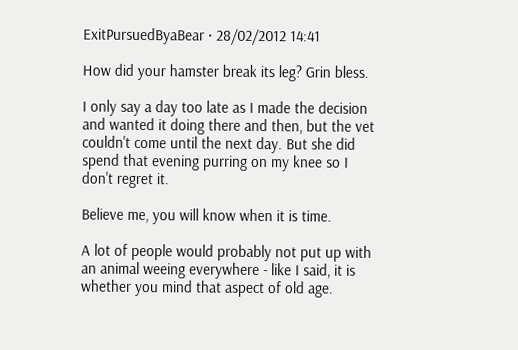ExitPursuedByaBear · 28/02/2012 14:41

How did your hamster break its leg? Grin bless.

I only say a day too late as I made the decision and wanted it doing there and then, but the vet couldn't come until the next day. But she did spend that evening purring on my knee so I don't regret it.

Believe me, you will know when it is time.

A lot of people would probably not put up with an animal weeing everywhere - like I said, it is whether you mind that aspect of old age.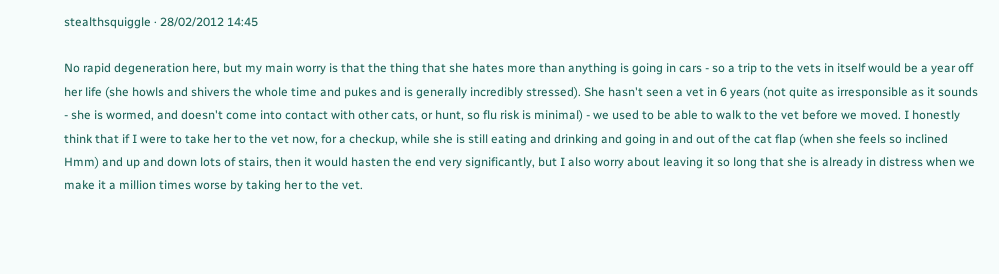stealthsquiggle · 28/02/2012 14:45

No rapid degeneration here, but my main worry is that the thing that she hates more than anything is going in cars - so a trip to the vets in itself would be a year off her life (she howls and shivers the whole time and pukes and is generally incredibly stressed). She hasn't seen a vet in 6 years (not quite as irresponsible as it sounds - she is wormed, and doesn't come into contact with other cats, or hunt, so flu risk is minimal) - we used to be able to walk to the vet before we moved. I honestly think that if I were to take her to the vet now, for a checkup, while she is still eating and drinking and going in and out of the cat flap (when she feels so inclined Hmm) and up and down lots of stairs, then it would hasten the end very significantly, but I also worry about leaving it so long that she is already in distress when we make it a million times worse by taking her to the vet.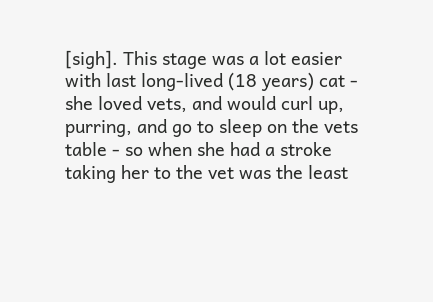[sigh]. This stage was a lot easier with last long-lived (18 years) cat - she loved vets, and would curl up, purring, and go to sleep on the vets table - so when she had a stroke taking her to the vet was the least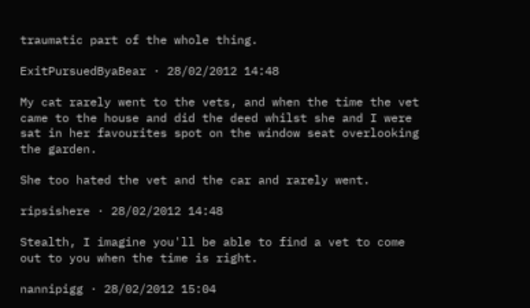traumatic part of the whole thing.

ExitPursuedByaBear · 28/02/2012 14:48

My cat rarely went to the vets, and when the time the vet came to the house and did the deed whilst she and I were sat in her favourites spot on the window seat overlooking the garden.

She too hated the vet and the car and rarely went.

ripsishere · 28/02/2012 14:48

Stealth, I imagine you'll be able to find a vet to come out to you when the time is right.

nannipigg · 28/02/2012 15:04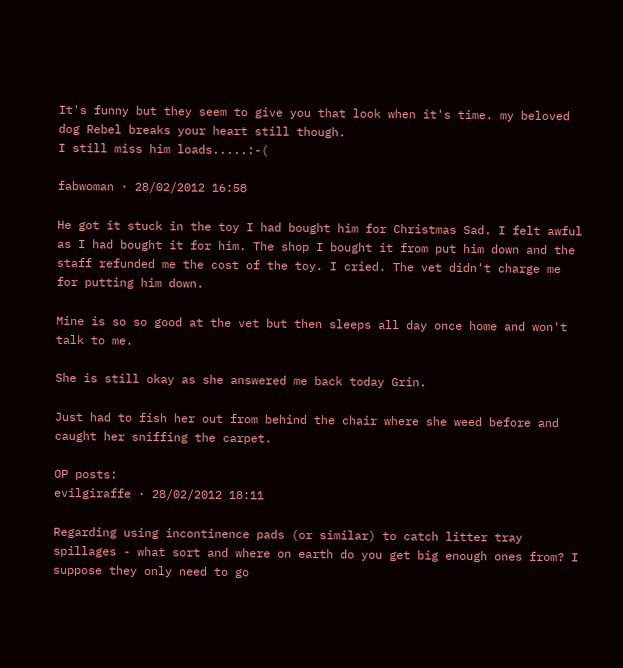It's funny but they seem to give you that look when it's time. my beloved dog Rebel breaks your heart still though.
I still miss him loads.....:-(

fabwoman · 28/02/2012 16:58

He got it stuck in the toy I had bought him for Christmas Sad. I felt awful as I had bought it for him. The shop I bought it from put him down and the staff refunded me the cost of the toy. I cried. The vet didn't charge me for putting him down.

Mine is so so good at the vet but then sleeps all day once home and won't talk to me.

She is still okay as she answered me back today Grin.

Just had to fish her out from behind the chair where she weed before and caught her sniffing the carpet.

OP posts:
evilgiraffe · 28/02/2012 18:11

Regarding using incontinence pads (or similar) to catch litter tray spillages - what sort and where on earth do you get big enough ones from? I suppose they only need to go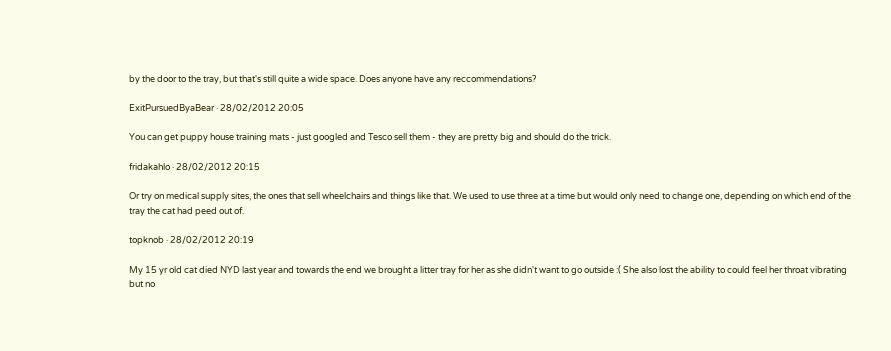by the door to the tray, but that's still quite a wide space. Does anyone have any reccommendations?

ExitPursuedByaBear · 28/02/2012 20:05

You can get puppy house training mats - just googled and Tesco sell them - they are pretty big and should do the trick.

fridakahlo · 28/02/2012 20:15

Or try on medical supply sites, the ones that sell wheelchairs and things like that. We used to use three at a time but would only need to change one, depending on which end of the tray the cat had peed out of.

topknob · 28/02/2012 20:19

My 15 yr old cat died NYD last year and towards the end we brought a litter tray for her as she didn't want to go outside :( She also lost the ability to could feel her throat vibrating but no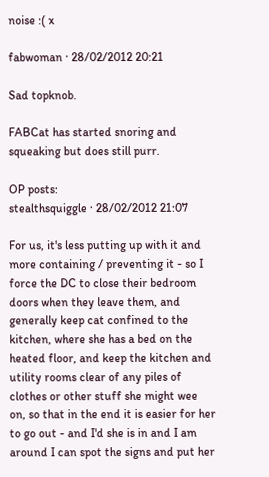noise :( x

fabwoman · 28/02/2012 20:21

Sad topknob.

FABCat has started snoring and squeaking but does still purr.

OP posts:
stealthsquiggle · 28/02/2012 21:07

For us, it's less putting up with it and more containing / preventing it - so I force the DC to close their bedroom doors when they leave them, and generally keep cat confined to the kitchen, where she has a bed on the heated floor, and keep the kitchen and utility rooms clear of any piles of clothes or other stuff she might wee on, so that in the end it is easier for her to go out - and I'd she is in and I am around I can spot the signs and put her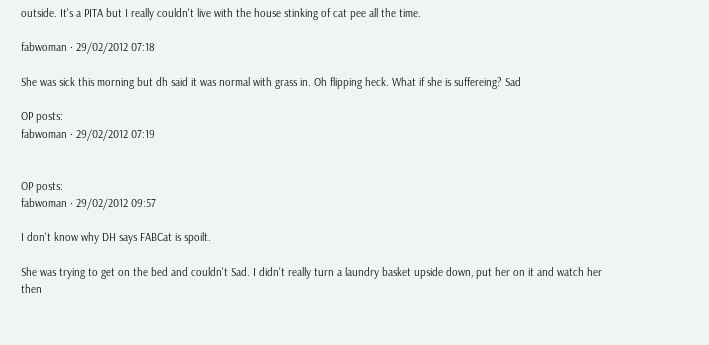outside. It's a PITA but I really couldn't live with the house stinking of cat pee all the time.

fabwoman · 29/02/2012 07:18

She was sick this morning but dh said it was normal with grass in. Oh flipping heck. What if she is suffereing? Sad

OP posts:
fabwoman · 29/02/2012 07:19


OP posts:
fabwoman · 29/02/2012 09:57

I don't know why DH says FABCat is spoilt.

She was trying to get on the bed and couldn't Sad. I didn't really turn a laundry basket upside down, put her on it and watch her then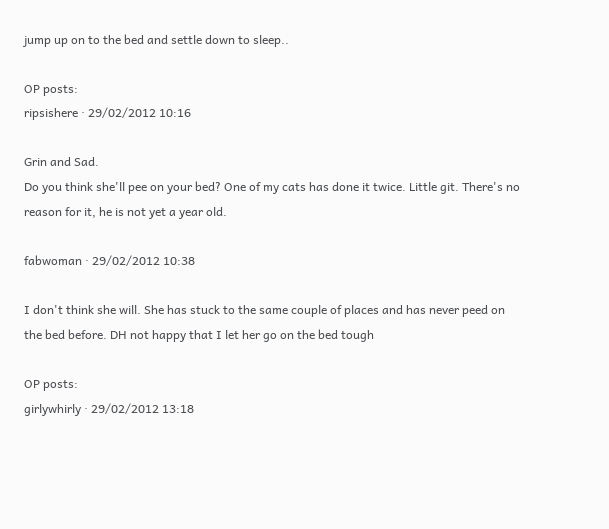jump up on to the bed and settle down to sleep..

OP posts:
ripsishere · 29/02/2012 10:16

Grin and Sad.
Do you think she'll pee on your bed? One of my cats has done it twice. Little git. There's no reason for it, he is not yet a year old.

fabwoman · 29/02/2012 10:38

I don't think she will. She has stuck to the same couple of places and has never peed on the bed before. DH not happy that I let her go on the bed tough

OP posts:
girlywhirly · 29/02/2012 13:18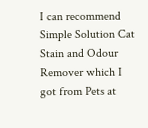I can recommend Simple Solution Cat Stain and Odour Remover which I got from Pets at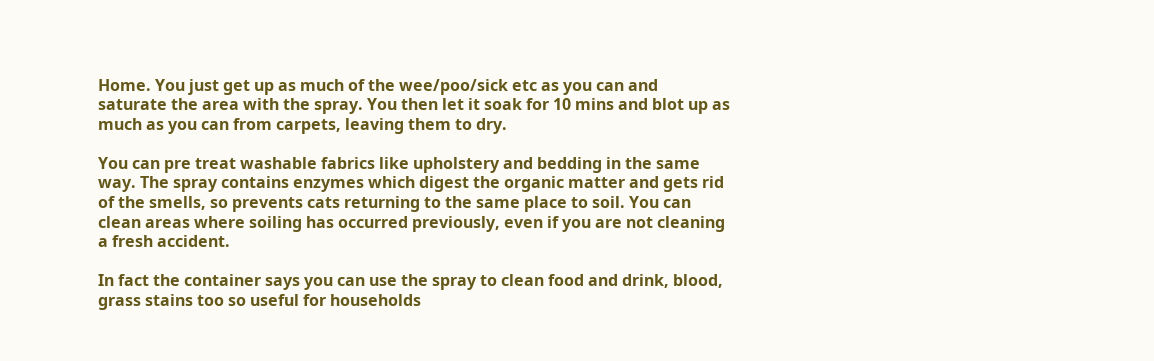Home. You just get up as much of the wee/poo/sick etc as you can and saturate the area with the spray. You then let it soak for 10 mins and blot up as much as you can from carpets, leaving them to dry.

You can pre treat washable fabrics like upholstery and bedding in the same way. The spray contains enzymes which digest the organic matter and gets rid of the smells, so prevents cats returning to the same place to soil. You can clean areas where soiling has occurred previously, even if you are not cleaning a fresh accident.

In fact the container says you can use the spray to clean food and drink, blood, grass stains too so useful for households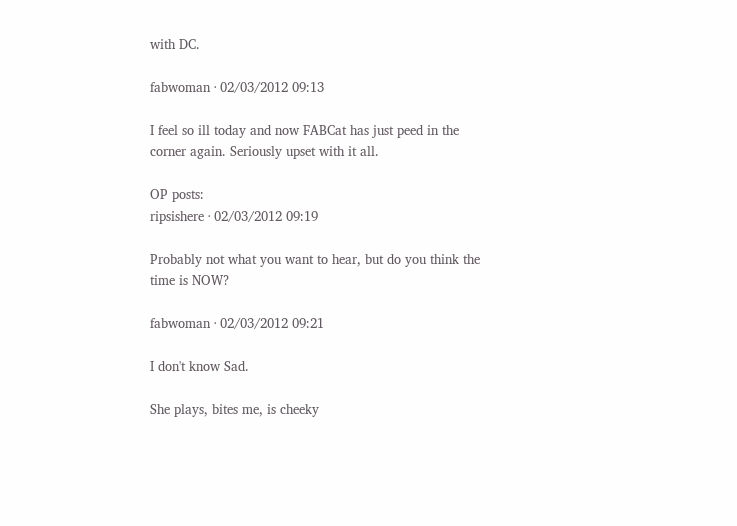with DC.

fabwoman · 02/03/2012 09:13

I feel so ill today and now FABCat has just peed in the corner again. Seriously upset with it all.

OP posts:
ripsishere · 02/03/2012 09:19

Probably not what you want to hear, but do you think the time is NOW?

fabwoman · 02/03/2012 09:21

I don't know Sad.

She plays, bites me, is cheeky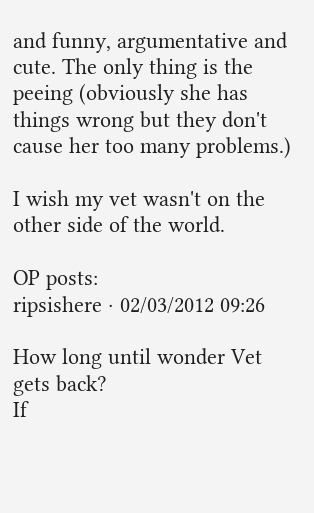and funny, argumentative and cute. The only thing is the peeing (obviously she has things wrong but they don't cause her too many problems.)

I wish my vet wasn't on the other side of the world.

OP posts:
ripsishere · 02/03/2012 09:26

How long until wonder Vet gets back?
If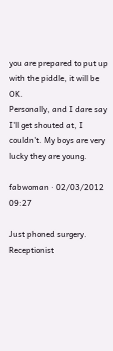you are prepared to put up with the piddle, it will be OK.
Personally, and I dare say I'll get shouted at, I couldn't. My boys are very lucky they are young.

fabwoman · 02/03/2012 09:27

Just phoned surgery. Receptionist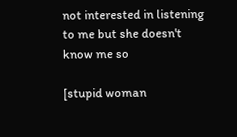not interested in listening to me but she doesn't know me so

[stupid woman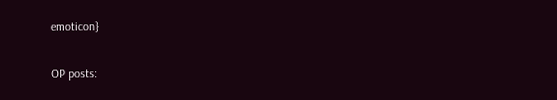emoticon}

OP posts: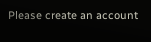Please create an account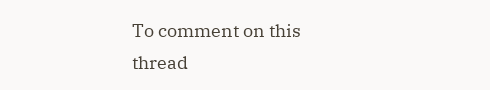To comment on this thread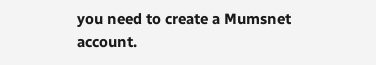you need to create a Mumsnet account.